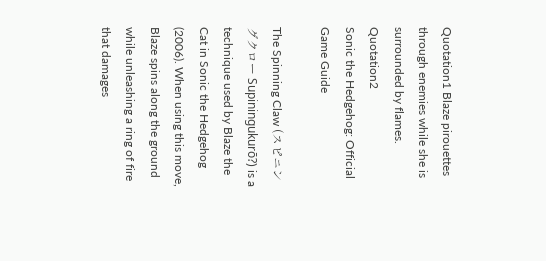Quotation1 Blaze pirouettes through enemies while she is surrounded by flames. Quotation2
Sonic the Hedgehog: Official Game Guide

The Spinning Claw (スピニングクロー Supiningukurō?) is a technique used by Blaze the Cat in Sonic the Hedgehog (2006). When using this move, Blaze spins along the ground while unleashing a ring of fire that damages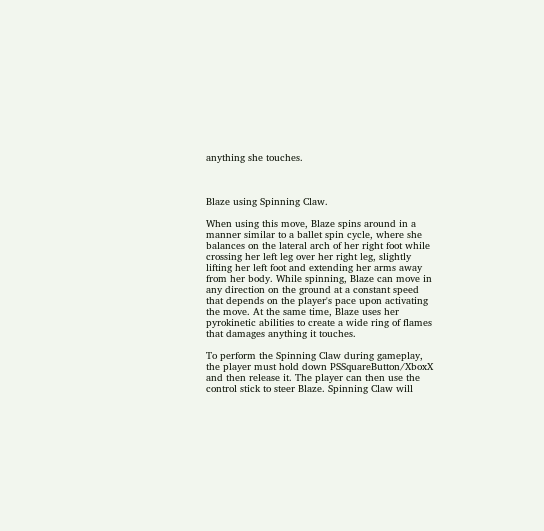anything she touches.



Blaze using Spinning Claw.

When using this move, Blaze spins around in a manner similar to a ballet spin cycle, where she balances on the lateral arch of her right foot while crossing her left leg over her right leg, slightly lifting her left foot and extending her arms away from her body. While spinning, Blaze can move in any direction on the ground at a constant speed that depends on the player's pace upon activating the move. At the same time, Blaze uses her pyrokinetic abilities to create a wide ring of flames that damages anything it touches.

To perform the Spinning Claw during gameplay, the player must hold down PSSquareButton/XboxX and then release it. The player can then use the control stick to steer Blaze. Spinning Claw will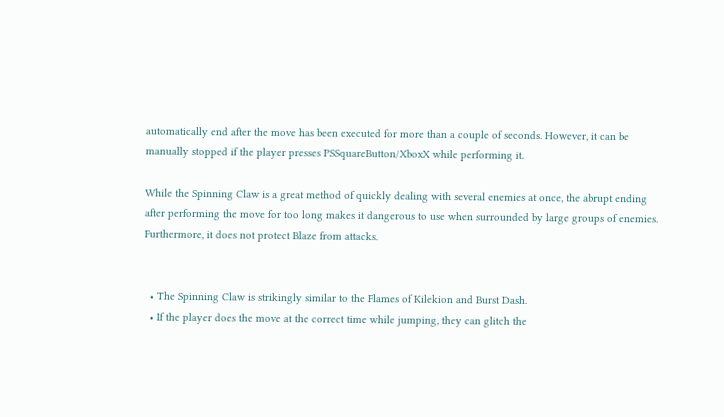automatically end after the move has been executed for more than a couple of seconds. However, it can be manually stopped if the player presses PSSquareButton/XboxX while performing it.

While the Spinning Claw is a great method of quickly dealing with several enemies at once, the abrupt ending after performing the move for too long makes it dangerous to use when surrounded by large groups of enemies. Furthermore, it does not protect Blaze from attacks.


  • The Spinning Claw is strikingly similar to the Flames of Kilekion and Burst Dash.
  • If the player does the move at the correct time while jumping, they can glitch the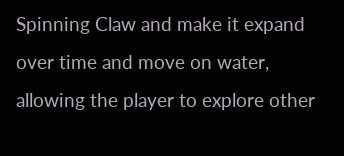Spinning Claw and make it expand over time and move on water, allowing the player to explore other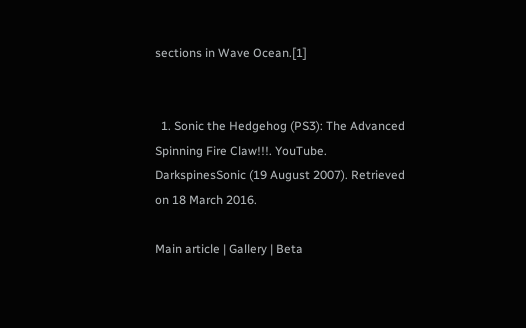sections in Wave Ocean.[1]


  1. Sonic the Hedgehog (PS3): The Advanced Spinning Fire Claw!!!. YouTube. DarkspinesSonic (19 August 2007). Retrieved on 18 March 2016.

Main article | Gallery | Beta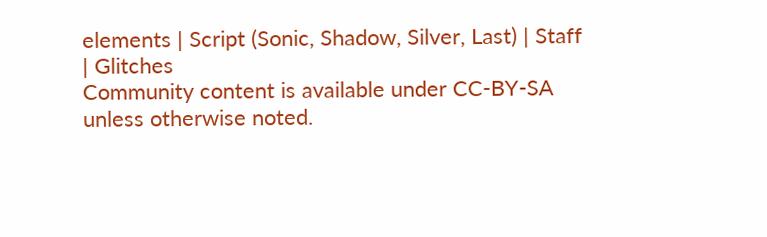elements | Script (Sonic, Shadow, Silver, Last) | Staff | Glitches
Community content is available under CC-BY-SA unless otherwise noted.